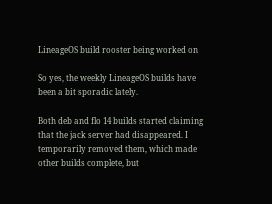LineageOS build rooster being worked on

So yes, the weekly LineageOS builds have been a bit sporadic lately.

Both deb and flo 14 builds started claiming that the jack server had disappeared. I temporarily removed them, which made other builds complete, but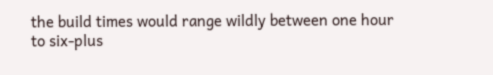the build times would range wildly between one hour to six-plus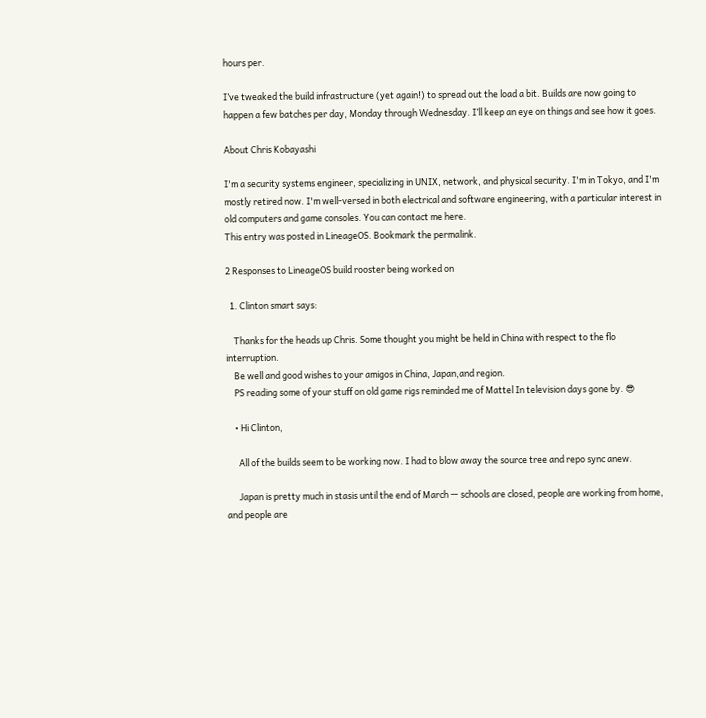hours per.

I’ve tweaked the build infrastructure (yet again!) to spread out the load a bit. Builds are now going to happen a few batches per day, Monday through Wednesday. I’ll keep an eye on things and see how it goes.

About Chris Kobayashi

I'm a security systems engineer, specializing in UNIX, network, and physical security. I'm in Tokyo, and I'm mostly retired now. I'm well-versed in both electrical and software engineering, with a particular interest in old computers and game consoles. You can contact me here.
This entry was posted in LineageOS. Bookmark the permalink.

2 Responses to LineageOS build rooster being worked on

  1. Clinton smart says:

    Thanks for the heads up Chris. Some thought you might be held in China with respect to the flo interruption.
    Be well and good wishes to your amigos in China, Japan,and region.
    PS reading some of your stuff on old game rigs reminded me of Mattel In television days gone by. 😎

    • Hi Clinton,

      All of the builds seem to be working now. I had to blow away the source tree and repo sync anew.

      Japan is pretty much in stasis until the end of March — schools are closed, people are working from home, and people are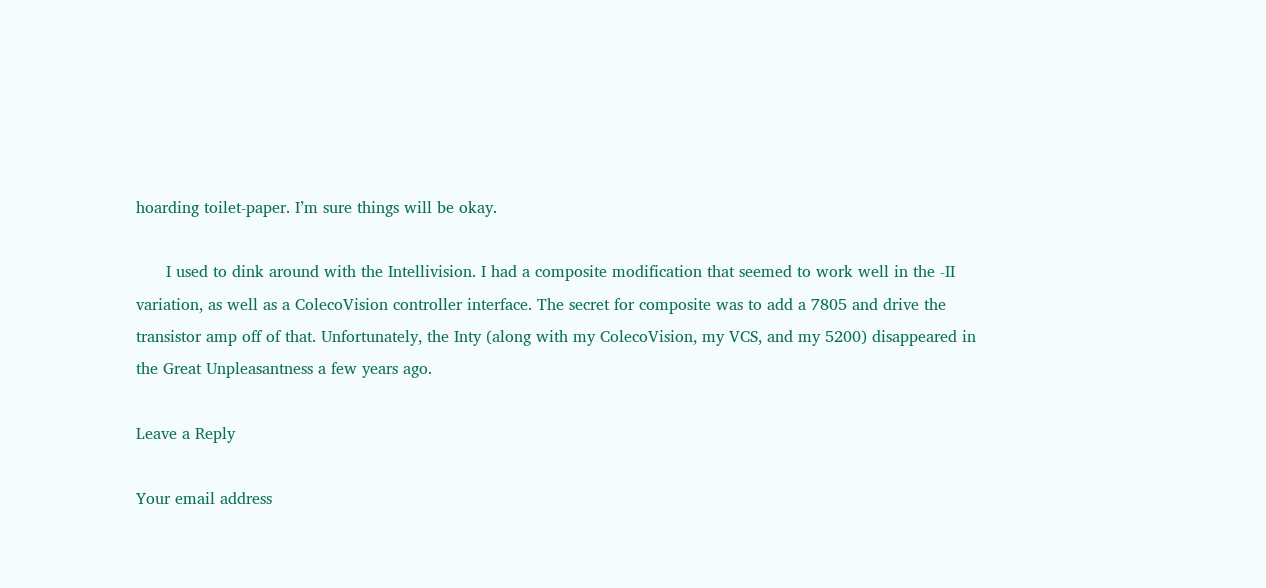hoarding toilet-paper. I’m sure things will be okay.

      I used to dink around with the Intellivision. I had a composite modification that seemed to work well in the -II variation, as well as a ColecoVision controller interface. The secret for composite was to add a 7805 and drive the transistor amp off of that. Unfortunately, the Inty (along with my ColecoVision, my VCS, and my 5200) disappeared in the Great Unpleasantness a few years ago.

Leave a Reply

Your email address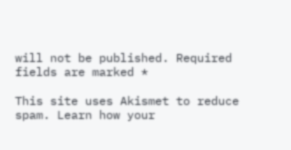will not be published. Required fields are marked *

This site uses Akismet to reduce spam. Learn how your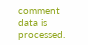comment data is processed.